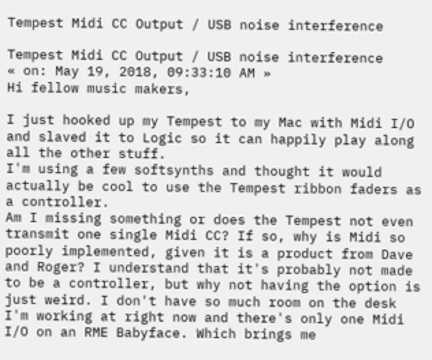Tempest Midi CC Output / USB noise interference

Tempest Midi CC Output / USB noise interference
« on: May 19, 2018, 09:33:10 AM »
Hi fellow music makers,

I just hooked up my Tempest to my Mac with Midi I/O and slaved it to Logic so it can happily play along all the other stuff.
I'm using a few softsynths and thought it would actually be cool to use the Tempest ribbon faders as a controller.
Am I missing something or does the Tempest not even transmit one single Midi CC? If so, why is Midi so poorly implemented, given it is a product from Dave and Roger? I understand that it's probably not made to be a controller, but why not having the option is just weird. I don't have so much room on the desk I'm working at right now and there's only one Midi I/O on an RME Babyface. Which brings me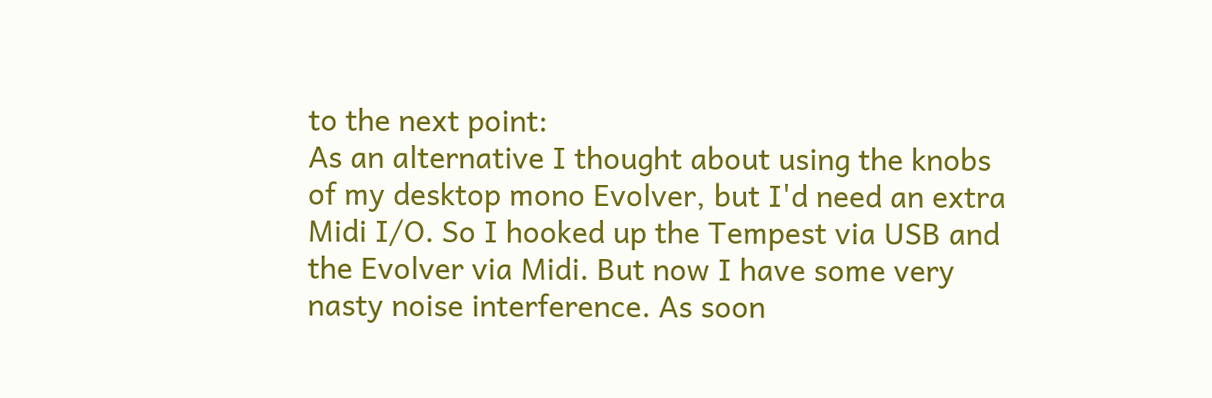to the next point:
As an alternative I thought about using the knobs of my desktop mono Evolver, but I'd need an extra Midi I/O. So I hooked up the Tempest via USB and the Evolver via Midi. But now I have some very nasty noise interference. As soon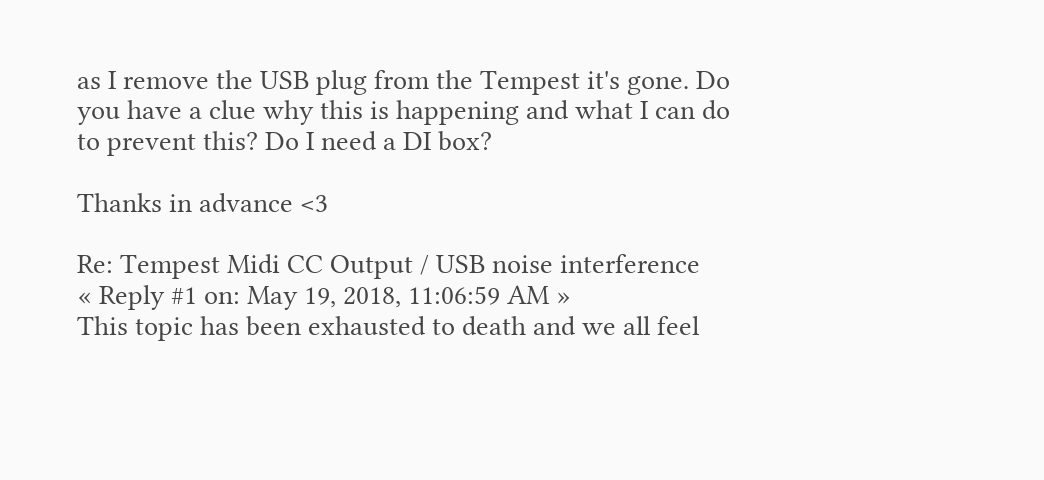as I remove the USB plug from the Tempest it's gone. Do you have a clue why this is happening and what I can do to prevent this? Do I need a DI box?

Thanks in advance <3

Re: Tempest Midi CC Output / USB noise interference
« Reply #1 on: May 19, 2018, 11:06:59 AM »
This topic has been exhausted to death and we all feel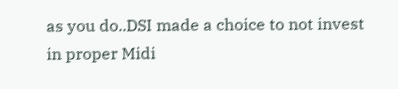as you do..DSI made a choice to not invest in proper Midi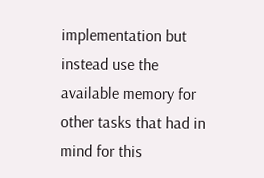implementation but instead use the available memory for other tasks that had in mind for this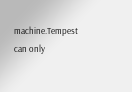machine.Tempest can only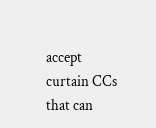accept curtain CCs that can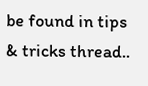be found in tips & tricks thread..